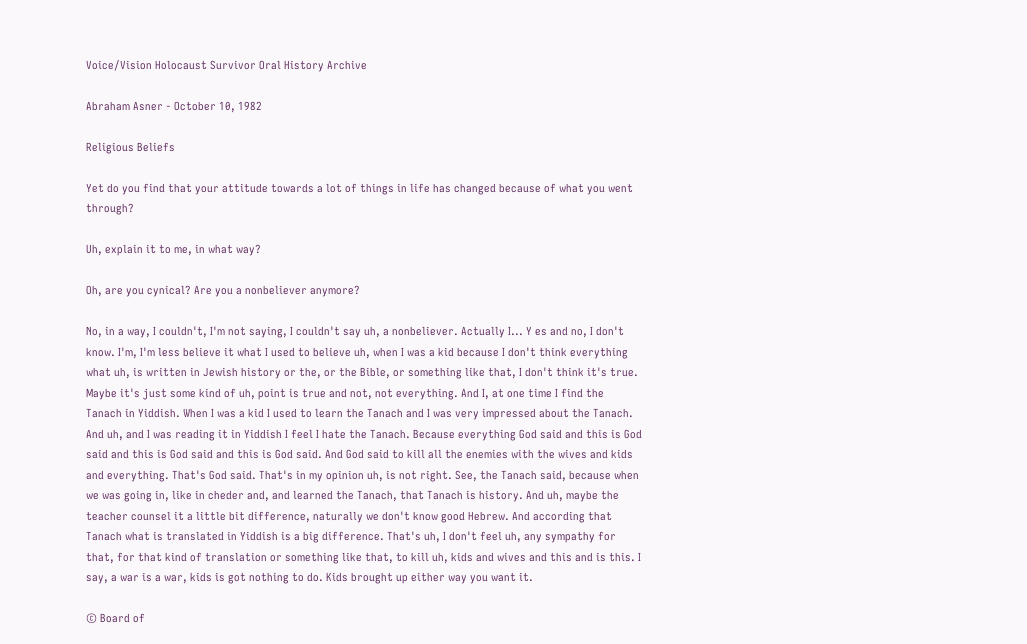Voice/Vision Holocaust Survivor Oral History Archive

Abraham Asner - October 10, 1982

Religious Beliefs

Yet do you find that your attitude towards a lot of things in life has changed because of what you went through?

Uh, explain it to me, in what way?

Oh, are you cynical? Are you a nonbeliever anymore?

No, in a way, I couldn't, I'm not saying, I couldn't say uh, a nonbeliever. Actually I... Y es and no, I don't know. I'm, I'm less believe it what I used to believe uh, when I was a kid because I don't think everything what uh, is written in Jewish history or the, or the Bible, or something like that, I don't think it's true. Maybe it's just some kind of uh, point is true and not, not everything. And I, at one time I find the Tanach in Yiddish. When I was a kid I used to learn the Tanach and I was very impressed about the Tanach. And uh, and I was reading it in Yiddish I feel I hate the Tanach. Because everything God said and this is God said and this is God said and this is God said. And God said to kill all the enemies with the wives and kids and everything. That's God said. That's in my opinion uh, is not right. See, the Tanach said, because when we was going in, like in cheder and, and learned the Tanach, that Tanach is history. And uh, maybe the teacher counsel it a little bit difference, naturally we don't know good Hebrew. And according that Tanach what is translated in Yiddish is a big difference. That's uh, I don't feel uh, any sympathy for that, for that kind of translation or something like that, to kill uh, kids and wives and this and is this. I say, a war is a war, kids is got nothing to do. Kids brought up either way you want it.

© Board of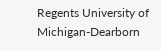Regents University of Michigan-Dearborn